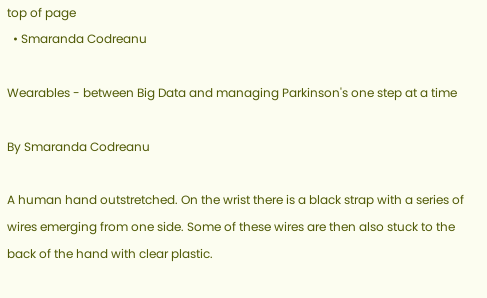top of page
  • Smaranda Codreanu

Wearables - between Big Data and managing Parkinson's one step at a time

By Smaranda Codreanu

A human hand outstretched. On the wrist there is a black strap with a series of wires emerging from one side. Some of these wires are then also stuck to the back of the hand with clear plastic.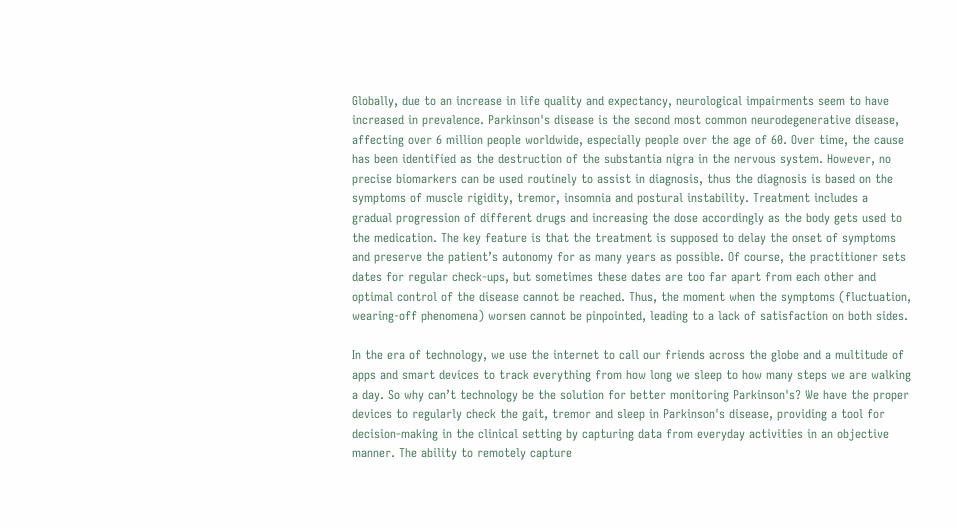Globally, due to an increase in life quality and expectancy, neurological impairments seem to have increased in prevalence. Parkinson's disease is the second most common neurodegenerative disease, affecting over 6 million people worldwide, especially people over the age of 60. Over time, the cause has been identified as the destruction of the substantia nigra in the nervous system. However, no precise biomarkers can be used routinely to assist in diagnosis, thus the diagnosis is based on the symptoms of muscle rigidity, tremor, insomnia and postural instability. Treatment includes a gradual progression of different drugs and increasing the dose accordingly as the body gets used to the medication. The key feature is that the treatment is supposed to delay the onset of symptoms and preserve the patient’s autonomy for as many years as possible. Of course, the practitioner sets dates for regular check-ups, but sometimes these dates are too far apart from each other and optimal control of the disease cannot be reached. Thus, the moment when the symptoms (fluctuation, wearing-off phenomena) worsen cannot be pinpointed, leading to a lack of satisfaction on both sides.

In the era of technology, we use the internet to call our friends across the globe and a multitude of apps and smart devices to track everything from how long we sleep to how many steps we are walking a day. So why can’t technology be the solution for better monitoring Parkinson's? We have the proper devices to regularly check the gait, tremor and sleep in Parkinson's disease, providing a tool for decision-making in the clinical setting by capturing data from everyday activities in an objective manner. The ability to remotely capture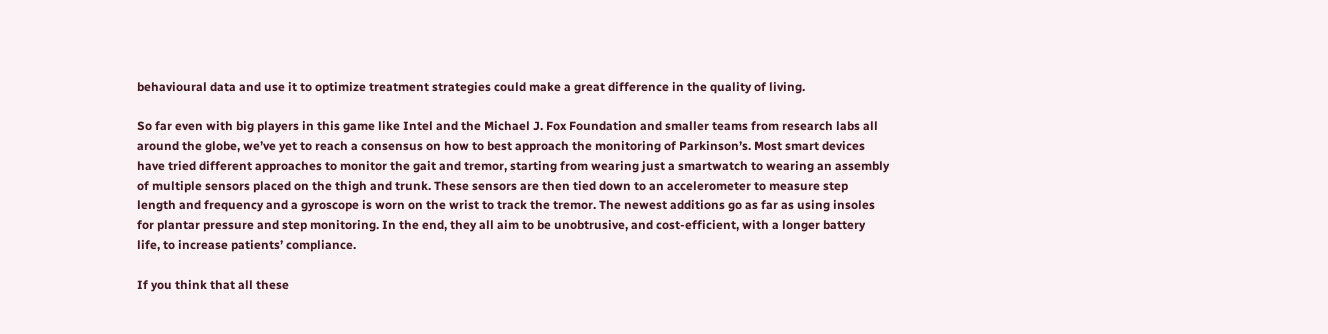behavioural data and use it to optimize treatment strategies could make a great difference in the quality of living.

So far even with big players in this game like Intel and the Michael J. Fox Foundation and smaller teams from research labs all around the globe, we’ve yet to reach a consensus on how to best approach the monitoring of Parkinson’s. Most smart devices have tried different approaches to monitor the gait and tremor, starting from wearing just a smartwatch to wearing an assembly of multiple sensors placed on the thigh and trunk. These sensors are then tied down to an accelerometer to measure step length and frequency and a gyroscope is worn on the wrist to track the tremor. The newest additions go as far as using insoles for plantar pressure and step monitoring. In the end, they all aim to be unobtrusive, and cost-efficient, with a longer battery life, to increase patients’ compliance.

If you think that all these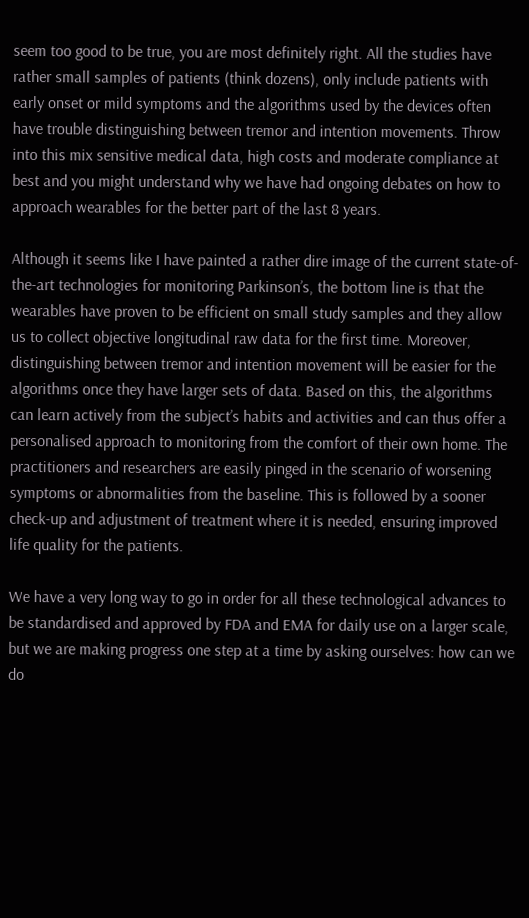seem too good to be true, you are most definitely right. All the studies have rather small samples of patients (think dozens), only include patients with early onset or mild symptoms and the algorithms used by the devices often have trouble distinguishing between tremor and intention movements. Throw into this mix sensitive medical data, high costs and moderate compliance at best and you might understand why we have had ongoing debates on how to approach wearables for the better part of the last 8 years.

Although it seems like I have painted a rather dire image of the current state-of-the-art technologies for monitoring Parkinson’s, the bottom line is that the wearables have proven to be efficient on small study samples and they allow us to collect objective longitudinal raw data for the first time. Moreover, distinguishing between tremor and intention movement will be easier for the algorithms once they have larger sets of data. Based on this, the algorithms can learn actively from the subject’s habits and activities and can thus offer a personalised approach to monitoring from the comfort of their own home. The practitioners and researchers are easily pinged in the scenario of worsening symptoms or abnormalities from the baseline. This is followed by a sooner check-up and adjustment of treatment where it is needed, ensuring improved life quality for the patients.

We have a very long way to go in order for all these technological advances to be standardised and approved by FDA and EMA for daily use on a larger scale, but we are making progress one step at a time by asking ourselves: how can we do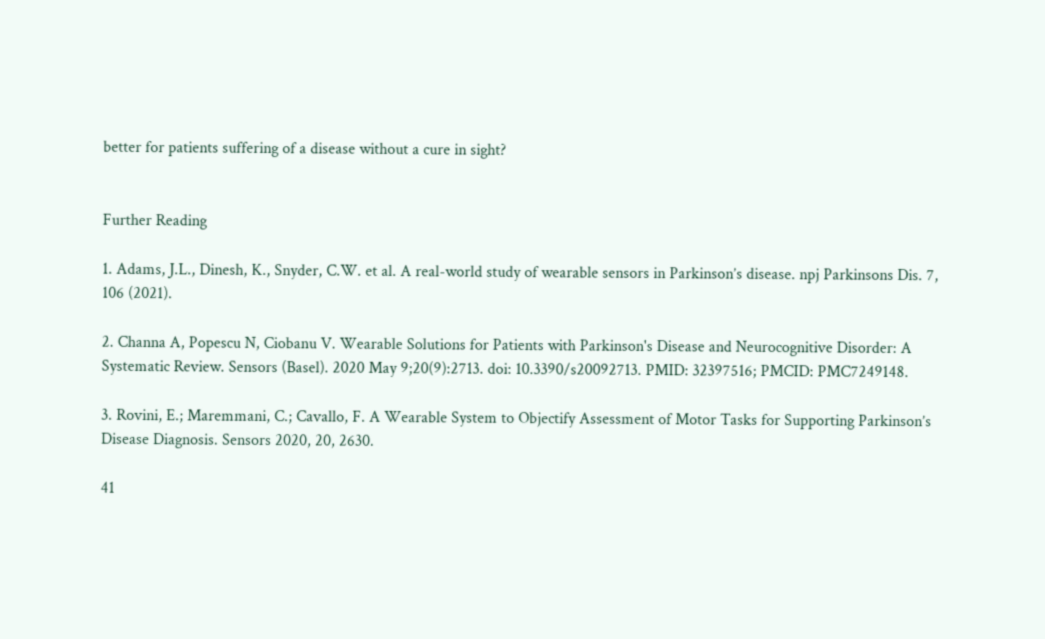better for patients suffering of a disease without a cure in sight?


Further Reading

1. Adams, J.L., Dinesh, K., Snyder, C.W. et al. A real-world study of wearable sensors in Parkinson’s disease. npj Parkinsons Dis. 7, 106 (2021).

2. Channa A, Popescu N, Ciobanu V. Wearable Solutions for Patients with Parkinson's Disease and Neurocognitive Disorder: A Systematic Review. Sensors (Basel). 2020 May 9;20(9):2713. doi: 10.3390/s20092713. PMID: 32397516; PMCID: PMC7249148.

3. Rovini, E.; Maremmani, C.; Cavallo, F. A Wearable System to Objectify Assessment of Motor Tasks for Supporting Parkinson’s Disease Diagnosis. Sensors 2020, 20, 2630.

41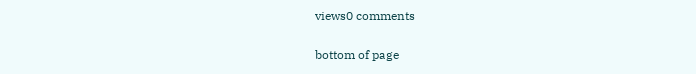views0 comments


bottom of page